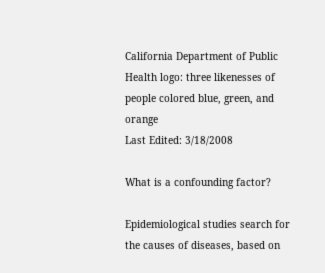California Department of Public Health logo: three likenesses of people colored blue, green, and orange
Last Edited: 3/18/2008

What is a confounding factor?

Epidemiological studies search for the causes of diseases, based on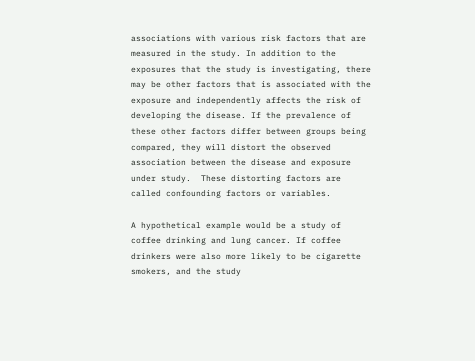associations with various risk factors that are measured in the study. In addition to the exposures that the study is investigating, there may be other factors that is associated with the exposure and independently affects the risk of developing the disease. If the prevalence of these other factors differ between groups being compared, they will distort the observed association between the disease and exposure under study.  These distorting factors are called confounding factors or variables.

A hypothetical example would be a study of coffee drinking and lung cancer. If coffee drinkers were also more likely to be cigarette smokers, and the study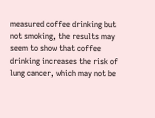measured coffee drinking but not smoking, the results may seem to show that coffee drinking increases the risk of lung cancer, which may not be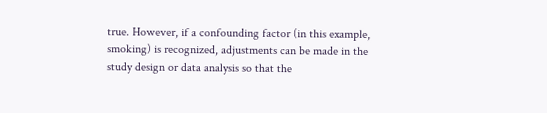true. However, if a confounding factor (in this example, smoking) is recognized, adjustments can be made in the study design or data analysis so that the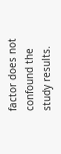factor does not confound the study results.